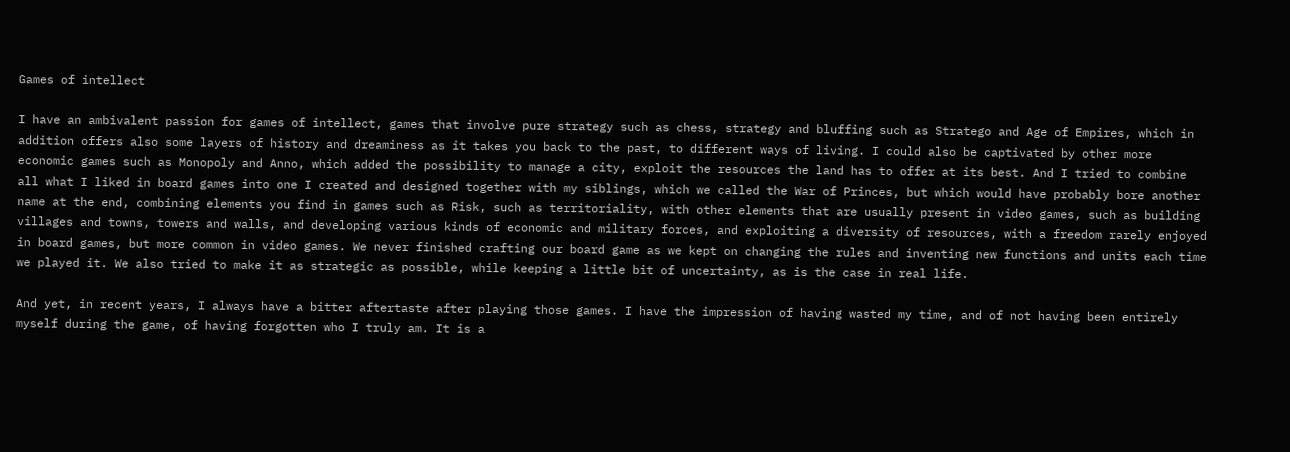Games of intellect

I have an ambivalent passion for games of intellect, games that involve pure strategy such as chess, strategy and bluffing such as Stratego and Age of Empires, which in addition offers also some layers of history and dreaminess as it takes you back to the past, to different ways of living. I could also be captivated by other more economic games such as Monopoly and Anno, which added the possibility to manage a city, exploit the resources the land has to offer at its best. And I tried to combine all what I liked in board games into one I created and designed together with my siblings, which we called the War of Princes, but which would have probably bore another name at the end, combining elements you find in games such as Risk, such as territoriality, with other elements that are usually present in video games, such as building villages and towns, towers and walls, and developing various kinds of economic and military forces, and exploiting a diversity of resources, with a freedom rarely enjoyed in board games, but more common in video games. We never finished crafting our board game as we kept on changing the rules and inventing new functions and units each time we played it. We also tried to make it as strategic as possible, while keeping a little bit of uncertainty, as is the case in real life.

And yet, in recent years, I always have a bitter aftertaste after playing those games. I have the impression of having wasted my time, and of not having been entirely myself during the game, of having forgotten who I truly am. It is a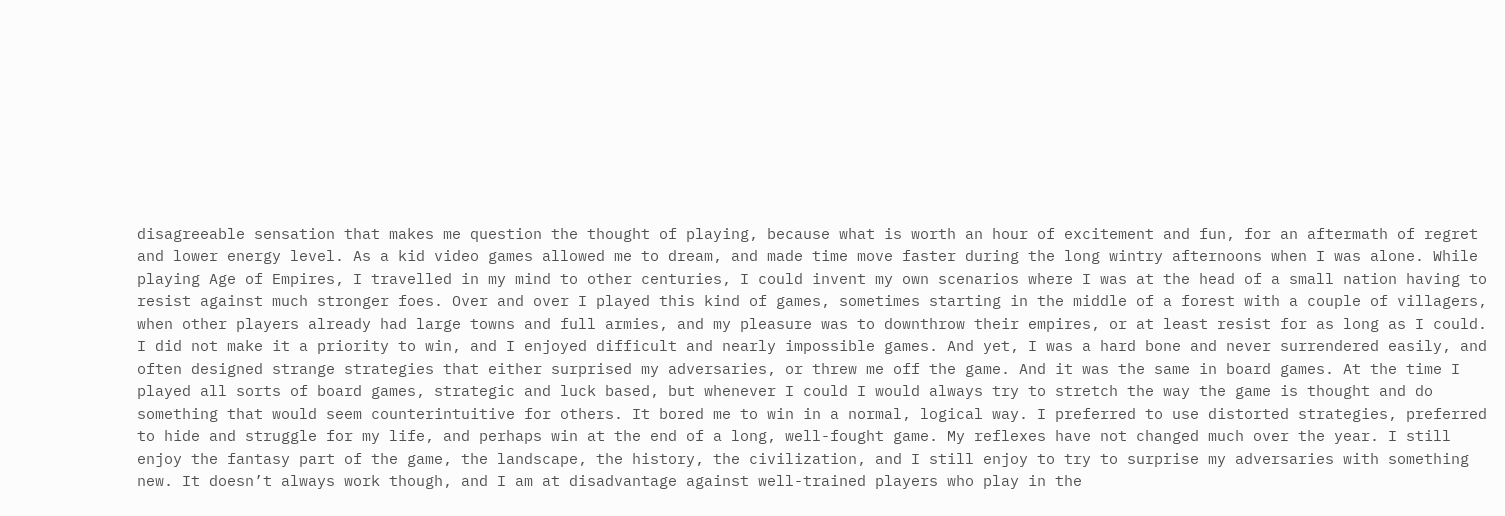disagreeable sensation that makes me question the thought of playing, because what is worth an hour of excitement and fun, for an aftermath of regret and lower energy level. As a kid video games allowed me to dream, and made time move faster during the long wintry afternoons when I was alone. While playing Age of Empires, I travelled in my mind to other centuries, I could invent my own scenarios where I was at the head of a small nation having to resist against much stronger foes. Over and over I played this kind of games, sometimes starting in the middle of a forest with a couple of villagers, when other players already had large towns and full armies, and my pleasure was to downthrow their empires, or at least resist for as long as I could. I did not make it a priority to win, and I enjoyed difficult and nearly impossible games. And yet, I was a hard bone and never surrendered easily, and often designed strange strategies that either surprised my adversaries, or threw me off the game. And it was the same in board games. At the time I played all sorts of board games, strategic and luck based, but whenever I could I would always try to stretch the way the game is thought and do something that would seem counterintuitive for others. It bored me to win in a normal, logical way. I preferred to use distorted strategies, preferred to hide and struggle for my life, and perhaps win at the end of a long, well-fought game. My reflexes have not changed much over the year. I still enjoy the fantasy part of the game, the landscape, the history, the civilization, and I still enjoy to try to surprise my adversaries with something new. It doesn’t always work though, and I am at disadvantage against well-trained players who play in the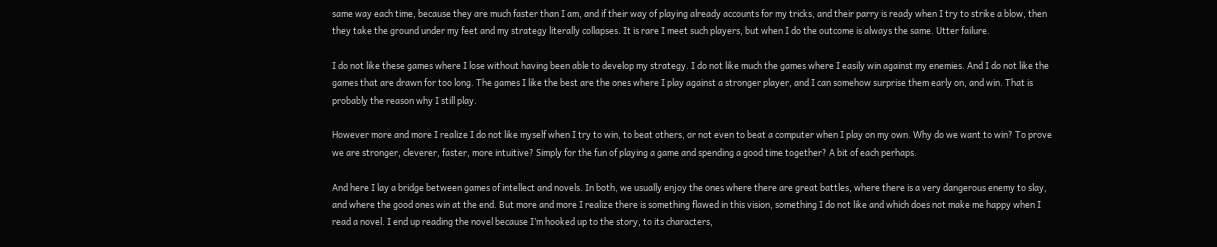same way each time, because they are much faster than I am, and if their way of playing already accounts for my tricks, and their parry is ready when I try to strike a blow, then they take the ground under my feet and my strategy literally collapses. It is rare I meet such players, but when I do the outcome is always the same. Utter failure.

I do not like these games where I lose without having been able to develop my strategy. I do not like much the games where I easily win against my enemies. And I do not like the games that are drawn for too long. The games I like the best are the ones where I play against a stronger player, and I can somehow surprise them early on, and win. That is probably the reason why I still play.

However more and more I realize I do not like myself when I try to win, to beat others, or not even to beat a computer when I play on my own. Why do we want to win? To prove we are stronger, cleverer, faster, more intuitive? Simply for the fun of playing a game and spending a good time together? A bit of each perhaps.

And here I lay a bridge between games of intellect and novels. In both, we usually enjoy the ones where there are great battles, where there is a very dangerous enemy to slay, and where the good ones win at the end. But more and more I realize there is something flawed in this vision, something I do not like and which does not make me happy when I read a novel. I end up reading the novel because I’m hooked up to the story, to its characters,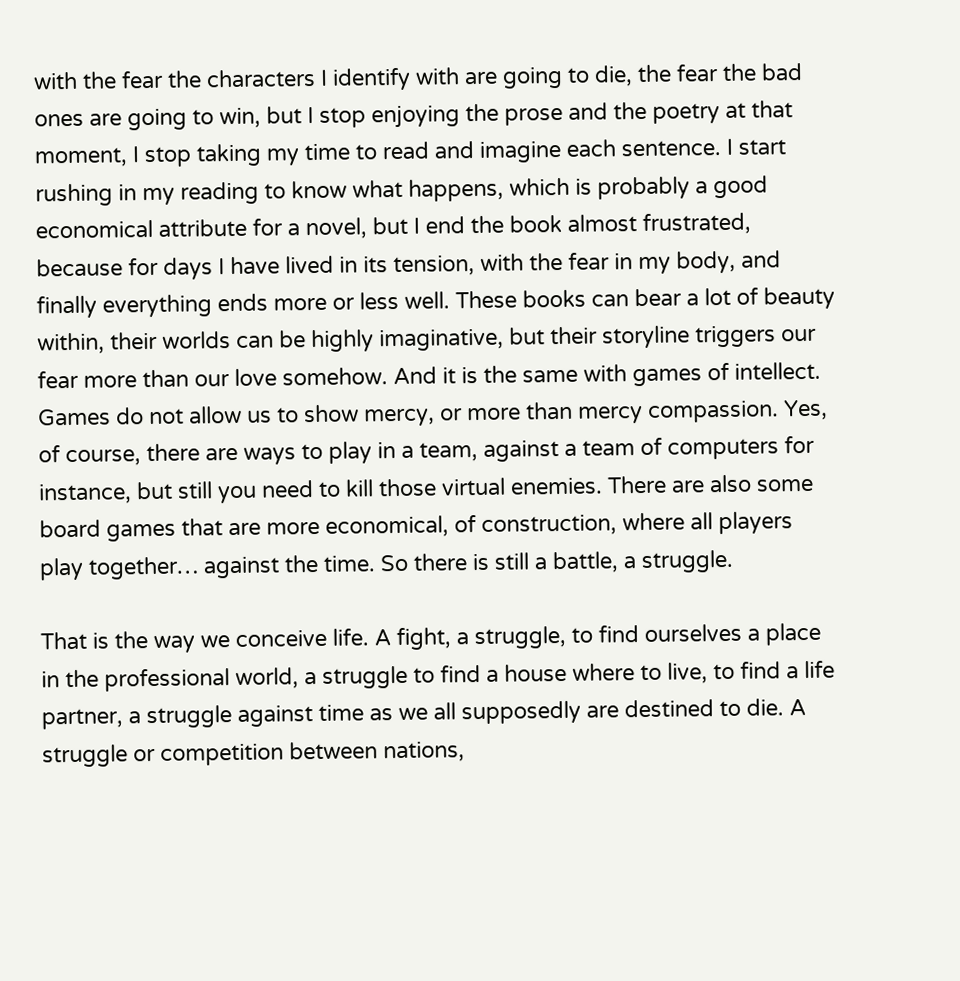with the fear the characters I identify with are going to die, the fear the bad ones are going to win, but I stop enjoying the prose and the poetry at that moment, I stop taking my time to read and imagine each sentence. I start rushing in my reading to know what happens, which is probably a good economical attribute for a novel, but I end the book almost frustrated, because for days I have lived in its tension, with the fear in my body, and finally everything ends more or less well. These books can bear a lot of beauty within, their worlds can be highly imaginative, but their storyline triggers our fear more than our love somehow. And it is the same with games of intellect. Games do not allow us to show mercy, or more than mercy compassion. Yes, of course, there are ways to play in a team, against a team of computers for instance, but still you need to kill those virtual enemies. There are also some board games that are more economical, of construction, where all players play together… against the time. So there is still a battle, a struggle.

That is the way we conceive life. A fight, a struggle, to find ourselves a place in the professional world, a struggle to find a house where to live, to find a life partner, a struggle against time as we all supposedly are destined to die. A struggle or competition between nations,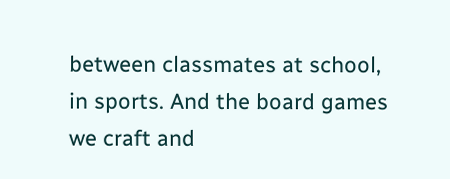between classmates at school, in sports. And the board games we craft and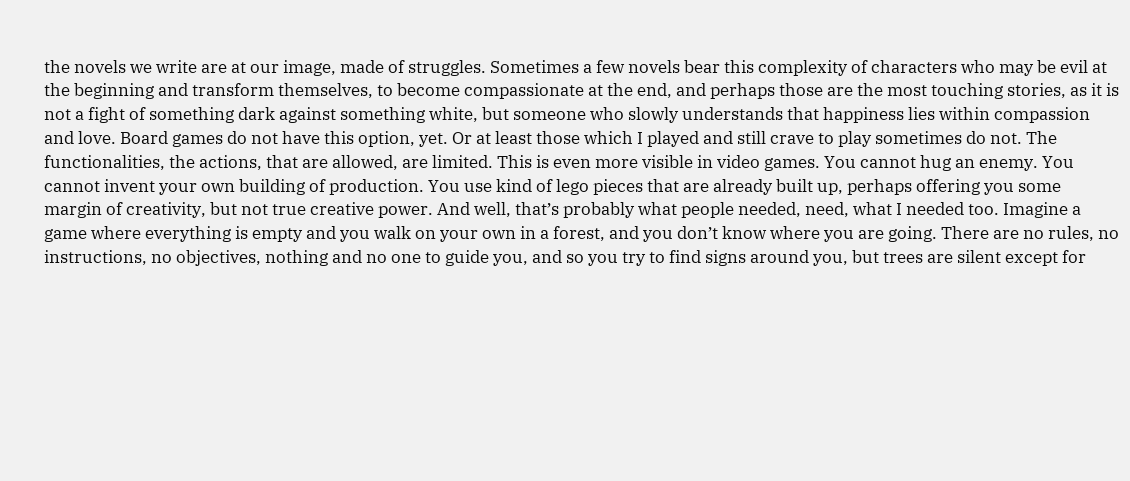the novels we write are at our image, made of struggles. Sometimes a few novels bear this complexity of characters who may be evil at the beginning and transform themselves, to become compassionate at the end, and perhaps those are the most touching stories, as it is not a fight of something dark against something white, but someone who slowly understands that happiness lies within compassion and love. Board games do not have this option, yet. Or at least those which I played and still crave to play sometimes do not. The functionalities, the actions, that are allowed, are limited. This is even more visible in video games. You cannot hug an enemy. You cannot invent your own building of production. You use kind of lego pieces that are already built up, perhaps offering you some margin of creativity, but not true creative power. And well, that’s probably what people needed, need, what I needed too. Imagine a game where everything is empty and you walk on your own in a forest, and you don’t know where you are going. There are no rules, no instructions, no objectives, nothing and no one to guide you, and so you try to find signs around you, but trees are silent except for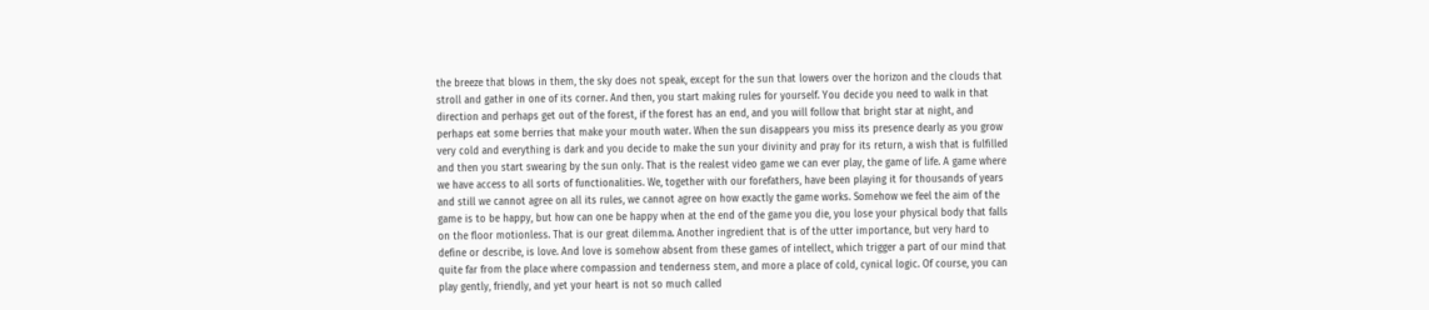the breeze that blows in them, the sky does not speak, except for the sun that lowers over the horizon and the clouds that stroll and gather in one of its corner. And then, you start making rules for yourself. You decide you need to walk in that direction and perhaps get out of the forest, if the forest has an end, and you will follow that bright star at night, and perhaps eat some berries that make your mouth water. When the sun disappears you miss its presence dearly as you grow very cold and everything is dark and you decide to make the sun your divinity and pray for its return, a wish that is fulfilled and then you start swearing by the sun only. That is the realest video game we can ever play, the game of life. A game where we have access to all sorts of functionalities. We, together with our forefathers, have been playing it for thousands of years and still we cannot agree on all its rules, we cannot agree on how exactly the game works. Somehow we feel the aim of the game is to be happy, but how can one be happy when at the end of the game you die, you lose your physical body that falls on the floor motionless. That is our great dilemma. Another ingredient that is of the utter importance, but very hard to define or describe, is love. And love is somehow absent from these games of intellect, which trigger a part of our mind that quite far from the place where compassion and tenderness stem, and more a place of cold, cynical logic. Of course, you can play gently, friendly, and yet your heart is not so much called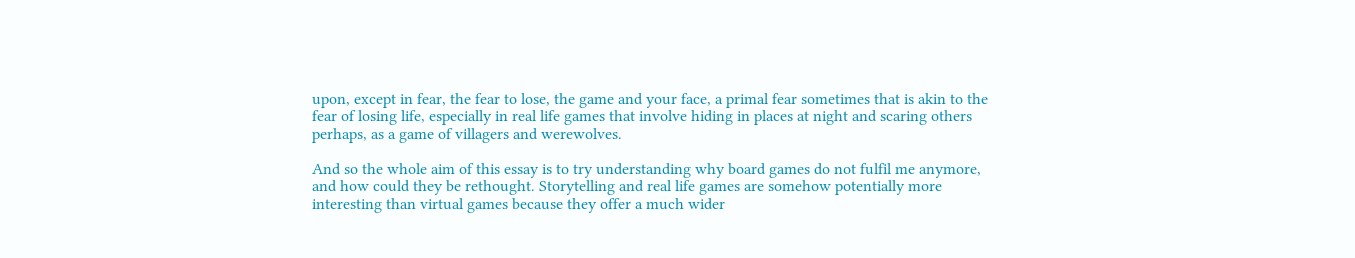upon, except in fear, the fear to lose, the game and your face, a primal fear sometimes that is akin to the fear of losing life, especially in real life games that involve hiding in places at night and scaring others perhaps, as a game of villagers and werewolves.

And so the whole aim of this essay is to try understanding why board games do not fulfil me anymore, and how could they be rethought. Storytelling and real life games are somehow potentially more interesting than virtual games because they offer a much wider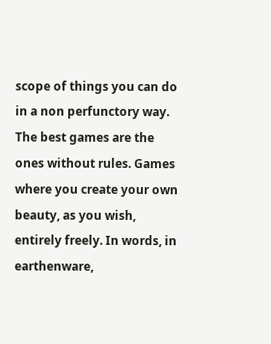scope of things you can do in a non perfunctory way. The best games are the ones without rules. Games where you create your own beauty, as you wish, entirely freely. In words, in earthenware,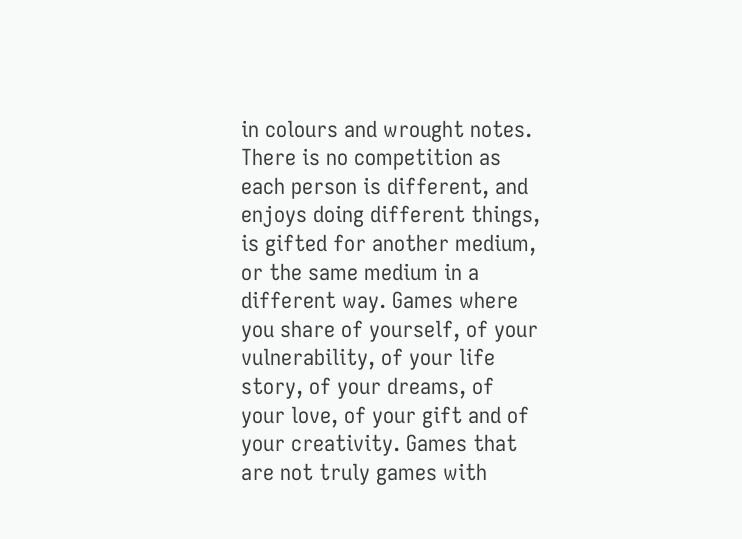in colours and wrought notes. There is no competition as each person is different, and enjoys doing different things, is gifted for another medium, or the same medium in a different way. Games where you share of yourself, of your vulnerability, of your life story, of your dreams, of your love, of your gift and of your creativity. Games that are not truly games with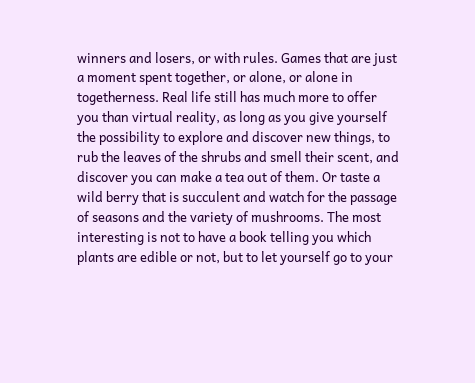winners and losers, or with rules. Games that are just a moment spent together, or alone, or alone in togetherness. Real life still has much more to offer you than virtual reality, as long as you give yourself the possibility to explore and discover new things, to rub the leaves of the shrubs and smell their scent, and discover you can make a tea out of them. Or taste a wild berry that is succulent and watch for the passage of seasons and the variety of mushrooms. The most interesting is not to have a book telling you which plants are edible or not, but to let yourself go to your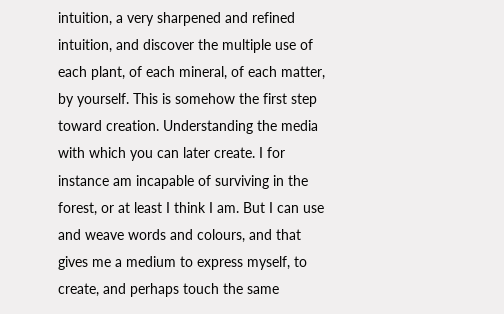intuition, a very sharpened and refined intuition, and discover the multiple use of each plant, of each mineral, of each matter, by yourself. This is somehow the first step toward creation. Understanding the media with which you can later create. I for instance am incapable of surviving in the forest, or at least I think I am. But I can use and weave words and colours, and that gives me a medium to express myself, to create, and perhaps touch the same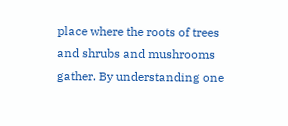place where the roots of trees and shrubs and mushrooms gather. By understanding one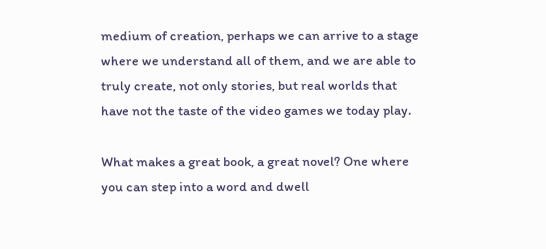medium of creation, perhaps we can arrive to a stage where we understand all of them, and we are able to truly create, not only stories, but real worlds that have not the taste of the video games we today play.

What makes a great book, a great novel? One where you can step into a word and dwell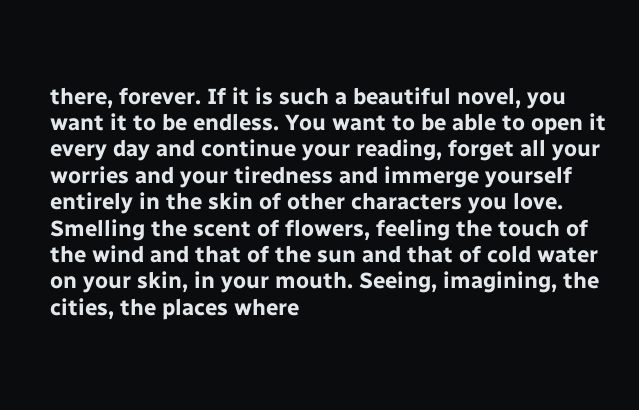there, forever. If it is such a beautiful novel, you want it to be endless. You want to be able to open it every day and continue your reading, forget all your worries and your tiredness and immerge yourself entirely in the skin of other characters you love. Smelling the scent of flowers, feeling the touch of the wind and that of the sun and that of cold water on your skin, in your mouth. Seeing, imagining, the cities, the places where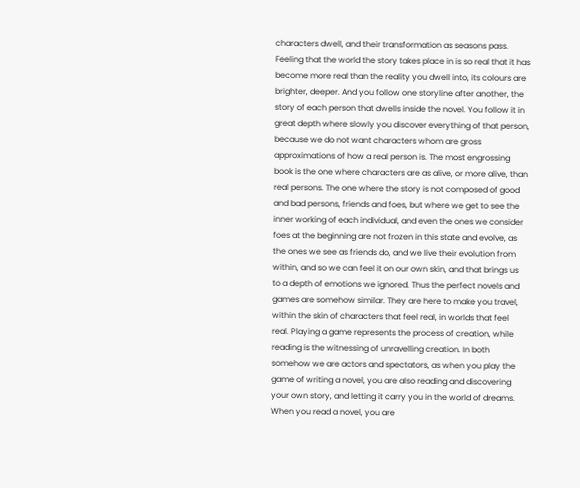characters dwell, and their transformation as seasons pass. Feeling that the world the story takes place in is so real that it has become more real than the reality you dwell into, its colours are brighter, deeper. And you follow one storyline after another, the story of each person that dwells inside the novel. You follow it in great depth where slowly you discover everything of that person, because we do not want characters whom are gross approximations of how a real person is. The most engrossing book is the one where characters are as alive, or more alive, than real persons. The one where the story is not composed of good and bad persons, friends and foes, but where we get to see the inner working of each individual, and even the ones we consider foes at the beginning are not frozen in this state and evolve, as the ones we see as friends do, and we live their evolution from within, and so we can feel it on our own skin, and that brings us to a depth of emotions we ignored. Thus the perfect novels and games are somehow similar. They are here to make you travel, within the skin of characters that feel real, in worlds that feel real. Playing a game represents the process of creation, while reading is the witnessing of unravelling creation. In both somehow we are actors and spectators, as when you play the game of writing a novel, you are also reading and discovering your own story, and letting it carry you in the world of dreams. When you read a novel, you are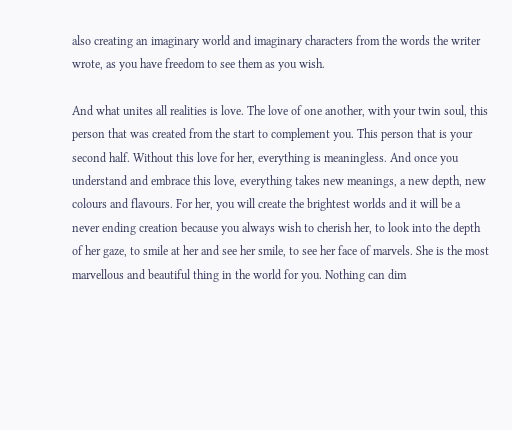also creating an imaginary world and imaginary characters from the words the writer wrote, as you have freedom to see them as you wish.

And what unites all realities is love. The love of one another, with your twin soul, this person that was created from the start to complement you. This person that is your second half. Without this love for her, everything is meaningless. And once you understand and embrace this love, everything takes new meanings, a new depth, new colours and flavours. For her, you will create the brightest worlds and it will be a never ending creation because you always wish to cherish her, to look into the depth of her gaze, to smile at her and see her smile, to see her face of marvels. She is the most marvellous and beautiful thing in the world for you. Nothing can dim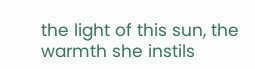the light of this sun, the warmth she instils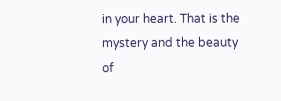in your heart. That is the mystery and the beauty of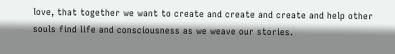love, that together we want to create and create and create and help other souls find life and consciousness as we weave our stories.